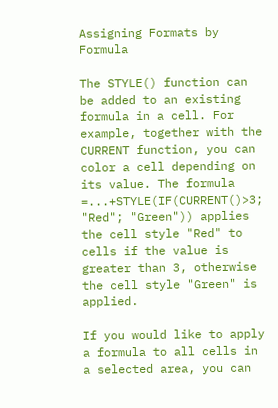Assigning Formats by Formula

The STYLE() function can be added to an existing formula in a cell. For example, together with the CURRENT function, you can color a cell depending on its value. The formula =...+STYLE(IF(CURRENT()>3; "Red"; "Green")) applies the cell style "Red" to cells if the value is greater than 3, otherwise the cell style "Green" is applied.

If you would like to apply a formula to all cells in a selected area, you can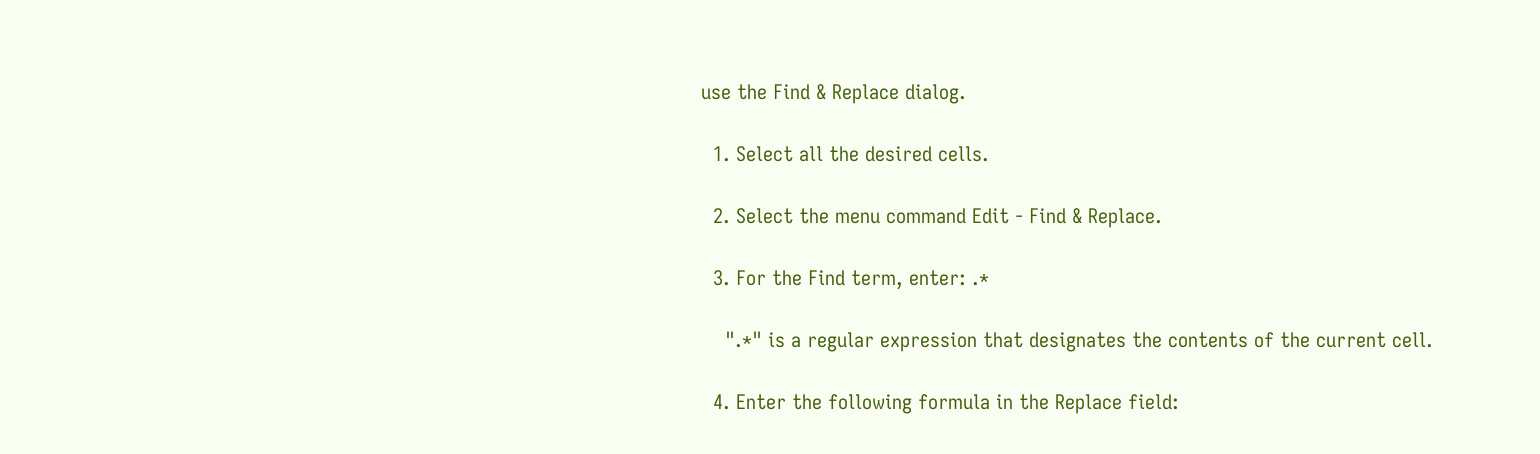use the Find & Replace dialog.

  1. Select all the desired cells.

  2. Select the menu command Edit - Find & Replace.

  3. For the Find term, enter: .*

    ".*" is a regular expression that designates the contents of the current cell.

  4. Enter the following formula in the Replace field: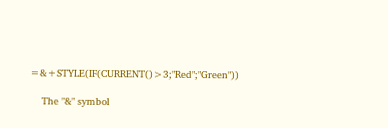=&+STYLE(IF(CURRENT()>3;"Red";"Green"))

    The "&" symbol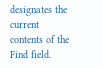designates the current contents of the Find field.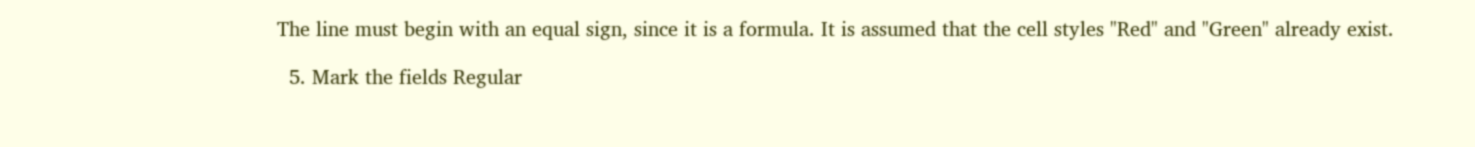The line must begin with an equal sign, since it is a formula. It is assumed that the cell styles "Red" and "Green" already exist.

  5. Mark the fields Regular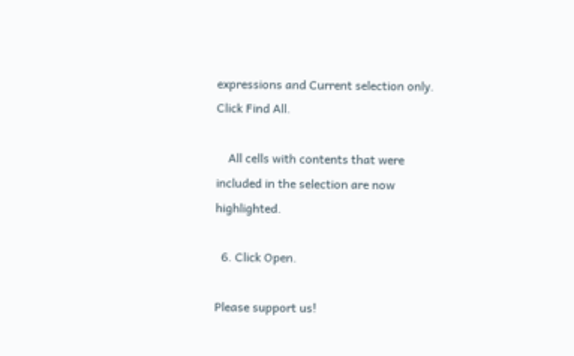expressions and Current selection only. Click Find All.

    All cells with contents that were included in the selection are now highlighted.

  6. Click Open.

Please support us!